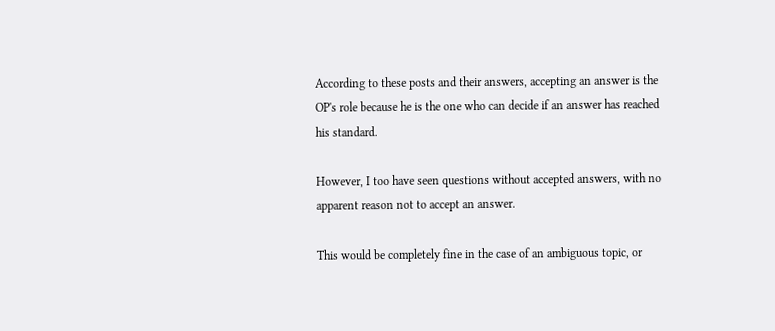According to these posts and their answers, accepting an answer is the OP's role because he is the one who can decide if an answer has reached his standard.

However, I too have seen questions without accepted answers, with no apparent reason not to accept an answer.

This would be completely fine in the case of an ambiguous topic, or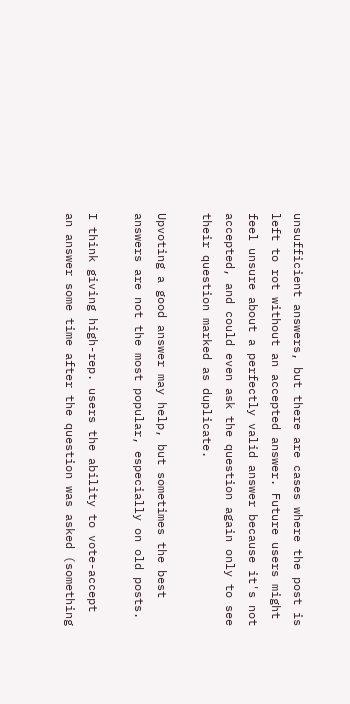unsufficient answers, but there are cases where the post is left to rot without an accepted answer. Future users might feel unsure about a perfectly valid answer because it's not accepted, and could even ask the question again only to see their question marked as duplicate.

Upvoting a good answer may help, but sometimes the best answers are not the most popular, especially on old posts.

I think giving high-rep. users the ability to vote-accept an answer some time after the question was asked (something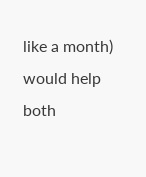like a month) would help both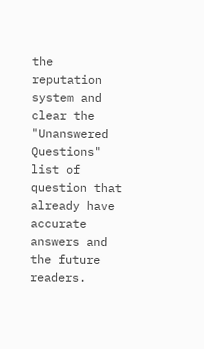the reputation system and clear the "Unanswered Questions" list of question that already have accurate answers and the future readers.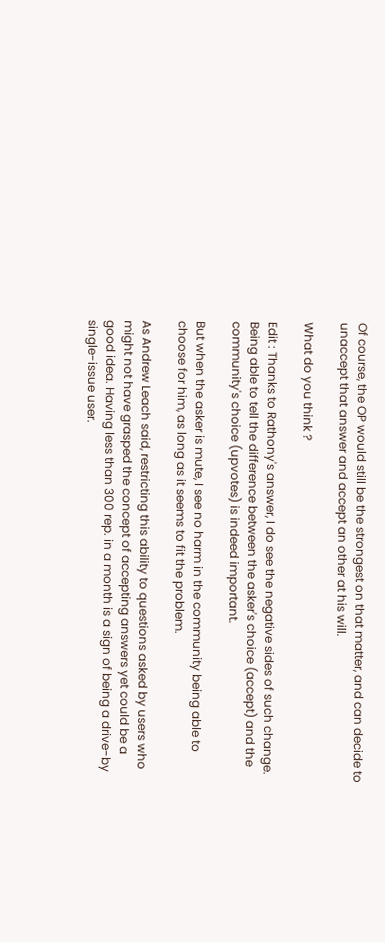Of course, the OP would still be the strongest on that matter, and can decide to unaccept that answer and accept an other at his will.

What do you think ?

Edit : Thanks to Rathony's answer, I do see the negative sides of such change. Being able to tell the difference between the asker's choice (accept) and the community's choice (upvotes) is indeed important.

But when the asker is mute, I see no harm in the community being able to choose for him, as long as it seems to fit the problem.

As Andrew Leach said, restricting this ability to questions asked by users who might not have grasped the concept of accepting answers yet could be a good idea. Having less than 300 rep. in a month is a sign of being a drive-by single-issue user.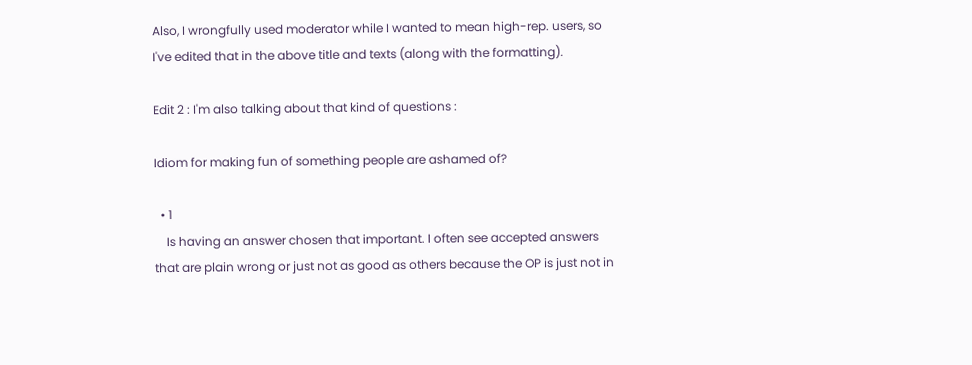Also, I wrongfully used moderator while I wanted to mean high-rep. users, so I've edited that in the above title and texts (along with the formatting).

Edit 2 : I'm also talking about that kind of questions :

Idiom for making fun of something people are ashamed of?

  • 1
    Is having an answer chosen that important. I often see accepted answers that are plain wrong or just not as good as others because the OP is just not in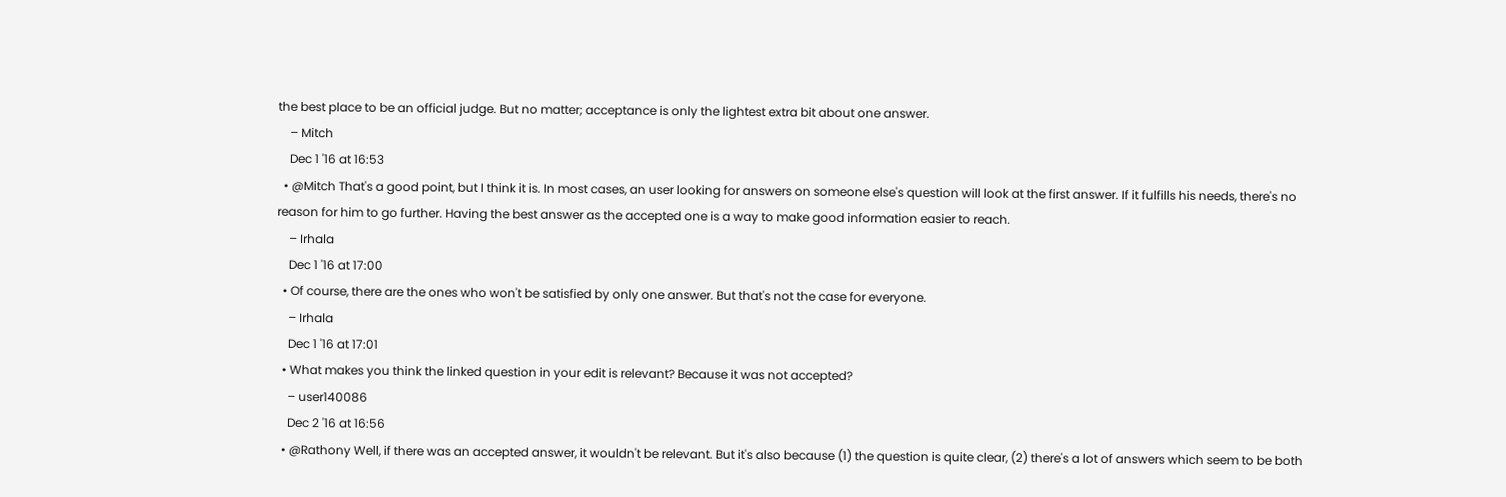the best place to be an official judge. But no matter; acceptance is only the lightest extra bit about one answer.
    – Mitch
    Dec 1 '16 at 16:53
  • @Mitch That's a good point, but I think it is. In most cases, an user looking for answers on someone else's question will look at the first answer. If it fulfills his needs, there's no reason for him to go further. Having the best answer as the accepted one is a way to make good information easier to reach.
    – Irhala
    Dec 1 '16 at 17:00
  • Of course, there are the ones who won't be satisfied by only one answer. But that's not the case for everyone.
    – Irhala
    Dec 1 '16 at 17:01
  • What makes you think the linked question in your edit is relevant? Because it was not accepted?
    – user140086
    Dec 2 '16 at 16:56
  • @Rathony Well, if there was an accepted answer, it wouldn't be relevant. But it's also because (1) the question is quite clear, (2) there's a lot of answers which seem to be both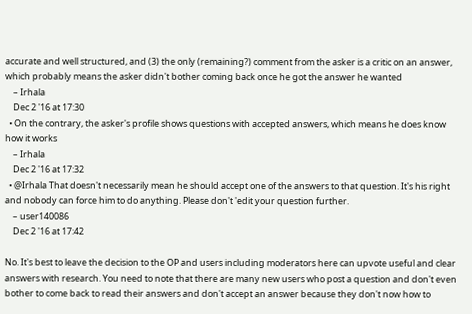accurate and well structured, and (3) the only (remaining?) comment from the asker is a critic on an answer, which probably means the asker didn't bother coming back once he got the answer he wanted
    – Irhala
    Dec 2 '16 at 17:30
  • On the contrary, the asker's profile shows questions with accepted answers, which means he does know how it works
    – Irhala
    Dec 2 '16 at 17:32
  • @Irhala That doesn't necessarily mean he should accept one of the answers to that question. It's his right and nobody can force him to do anything. Please don't 'edit your question further.
    – user140086
    Dec 2 '16 at 17:42

No. It's best to leave the decision to the OP and users including moderators here can upvote useful and clear answers with research. You need to note that there are many new users who post a question and don't even bother to come back to read their answers and don't accept an answer because they don't now how to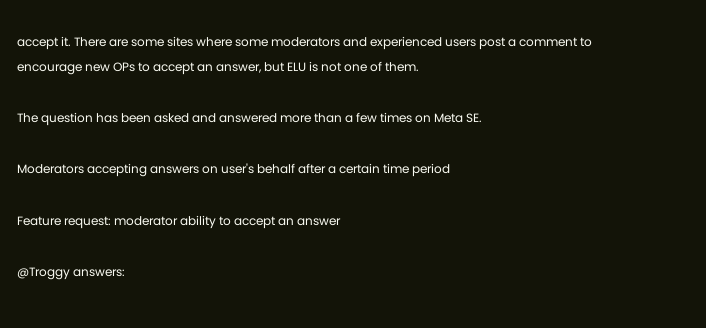accept it. There are some sites where some moderators and experienced users post a comment to encourage new OPs to accept an answer, but ELU is not one of them.

The question has been asked and answered more than a few times on Meta SE.

Moderators accepting answers on user's behalf after a certain time period

Feature request: moderator ability to accept an answer

@Troggy answers: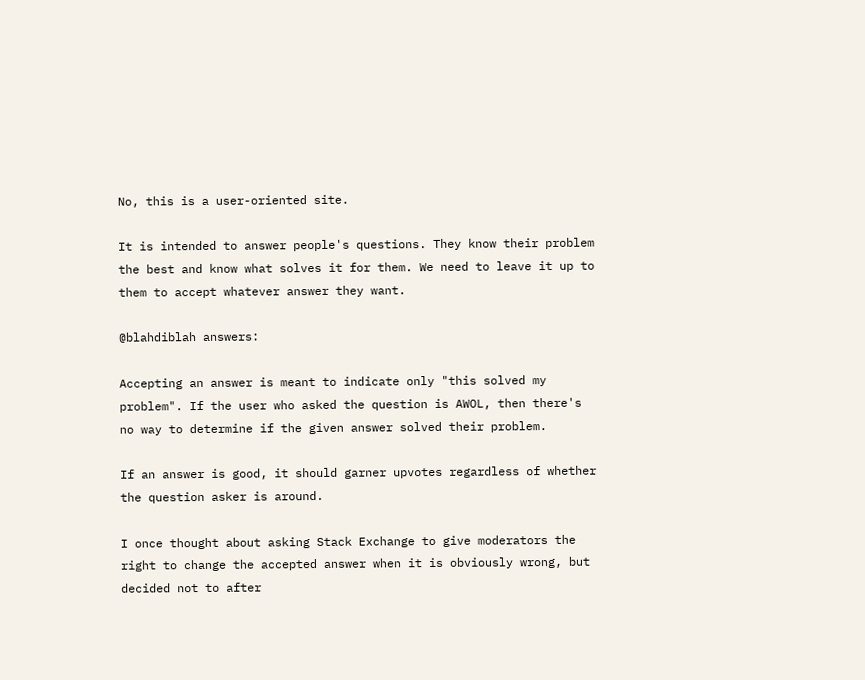No, this is a user-oriented site.

It is intended to answer people's questions. They know their problem the best and know what solves it for them. We need to leave it up to them to accept whatever answer they want.

@blahdiblah answers:

Accepting an answer is meant to indicate only "this solved my problem". If the user who asked the question is AWOL, then there's no way to determine if the given answer solved their problem.

If an answer is good, it should garner upvotes regardless of whether the question asker is around.

I once thought about asking Stack Exchange to give moderators the right to change the accepted answer when it is obviously wrong, but decided not to after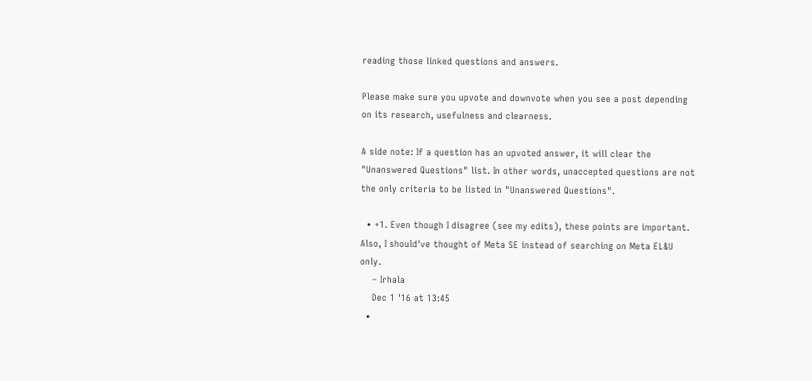reading those linked questions and answers.

Please make sure you upvote and downvote when you see a post depending on its research, usefulness and clearness.

A side note: If a question has an upvoted answer, it will clear the "Unanswered Questions" list. In other words, unaccepted questions are not the only criteria to be listed in "Unanswered Questions".

  • +1. Even though I disagree (see my edits), these points are important. Also, I should've thought of Meta SE instead of searching on Meta EL&U only.
    – Irhala
    Dec 1 '16 at 13:45
  •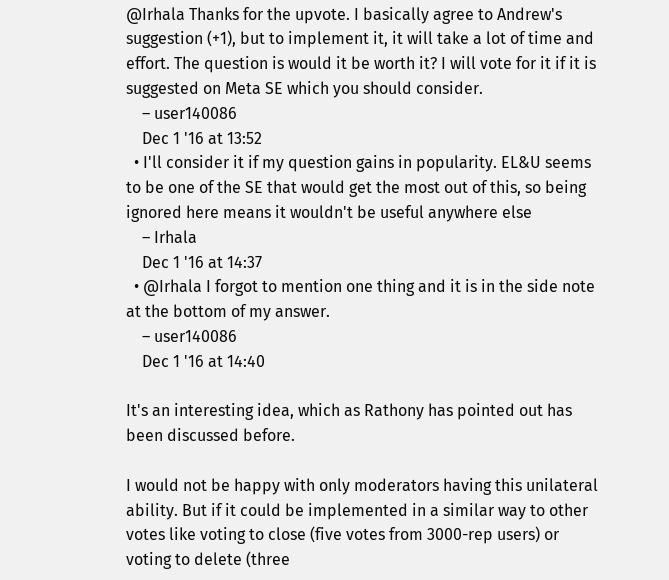@Irhala Thanks for the upvote. I basically agree to Andrew's suggestion (+1), but to implement it, it will take a lot of time and effort. The question is would it be worth it? I will vote for it if it is suggested on Meta SE which you should consider.
    – user140086
    Dec 1 '16 at 13:52
  • I'll consider it if my question gains in popularity. EL&U seems to be one of the SE that would get the most out of this, so being ignored here means it wouldn't be useful anywhere else
    – Irhala
    Dec 1 '16 at 14:37
  • @Irhala I forgot to mention one thing and it is in the side note at the bottom of my answer.
    – user140086
    Dec 1 '16 at 14:40

It's an interesting idea, which as Rathony has pointed out has been discussed before.

I would not be happy with only moderators having this unilateral ability. But if it could be implemented in a similar way to other votes like voting to close (five votes from 3000-rep users) or voting to delete (three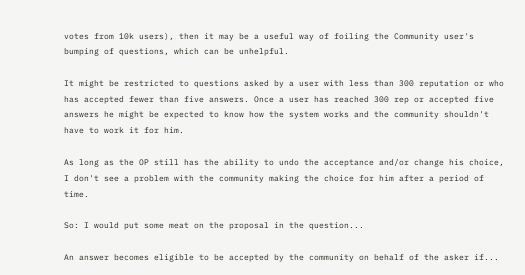votes from 10k users), then it may be a useful way of foiling the Community user's bumping of questions, which can be unhelpful.

It might be restricted to questions asked by a user with less than 300 reputation or who has accepted fewer than five answers. Once a user has reached 300 rep or accepted five answers he might be expected to know how the system works and the community shouldn't have to work it for him.

As long as the OP still has the ability to undo the acceptance and/or change his choice, I don't see a problem with the community making the choice for him after a period of time.

So: I would put some meat on the proposal in the question...

An answer becomes eligible to be accepted by the community on behalf of the asker if...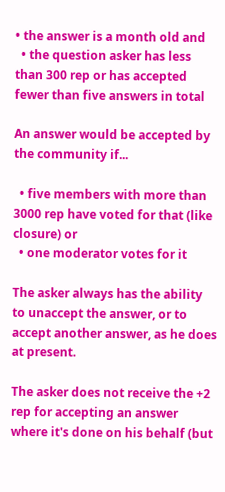• the answer is a month old and
  • the question asker has less than 300 rep or has accepted fewer than five answers in total

An answer would be accepted by the community if...

  • five members with more than 3000 rep have voted for that (like closure) or
  • one moderator votes for it

The asker always has the ability to unaccept the answer, or to accept another answer, as he does at present.

The asker does not receive the +2 rep for accepting an answer where it's done on his behalf (but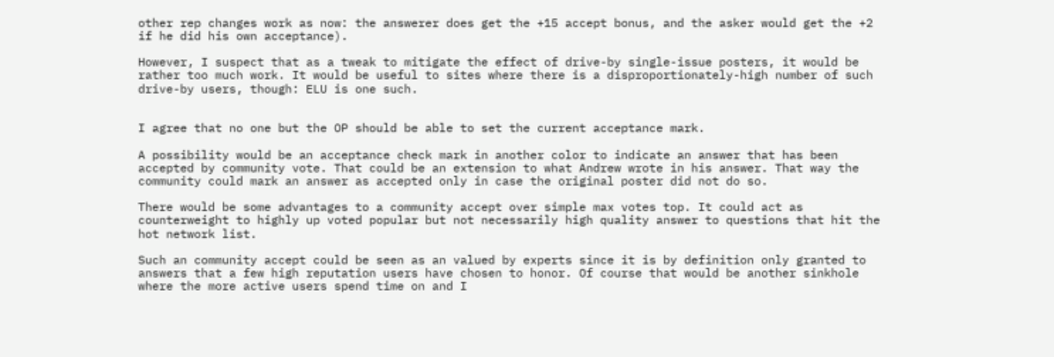other rep changes work as now: the answerer does get the +15 accept bonus, and the asker would get the +2 if he did his own acceptance).

However, I suspect that as a tweak to mitigate the effect of drive-by single-issue posters, it would be rather too much work. It would be useful to sites where there is a disproportionately-high number of such drive-by users, though: ELU is one such.


I agree that no one but the OP should be able to set the current acceptance mark.

A possibility would be an acceptance check mark in another color to indicate an answer that has been accepted by community vote. That could be an extension to what Andrew wrote in his answer. That way the community could mark an answer as accepted only in case the original poster did not do so.

There would be some advantages to a community accept over simple max votes top. It could act as counterweight to highly up voted popular but not necessarily high quality answer to questions that hit the hot network list.

Such an community accept could be seen as an valued by experts since it is by definition only granted to answers that a few high reputation users have chosen to honor. Of course that would be another sinkhole where the more active users spend time on and I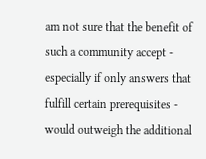am not sure that the benefit of such a community accept - especially if only answers that fulfill certain prerequisites - would outweigh the additional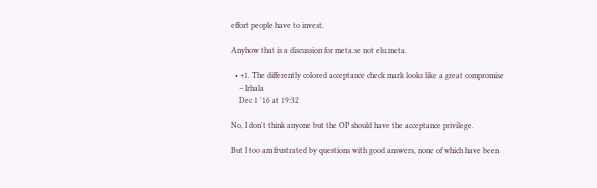effort people have to invest.

Anyhow that is a discussion for meta.se not elu.meta.

  • +1. The differently colored acceptance check mark looks like a great compromise
    – Irhala
    Dec 1 '16 at 19:32

No, I don't think anyone but the OP should have the acceptance privilege.

But I too am frustrated by questions with good answers, none of which have been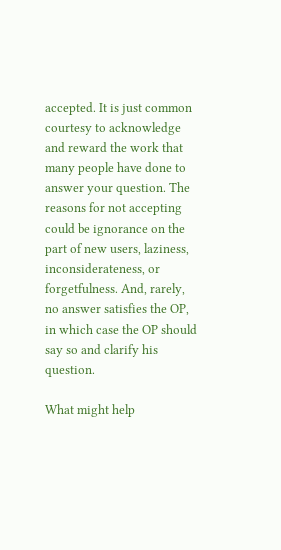accepted. It is just common courtesy to acknowledge and reward the work that many people have done to answer your question. The reasons for not accepting could be ignorance on the part of new users, laziness, inconsiderateness, or forgetfulness. And, rarely, no answer satisfies the OP, in which case the OP should say so and clarify his question.

What might help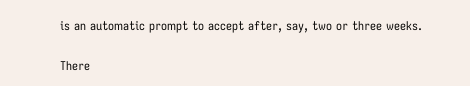is an automatic prompt to accept after, say, two or three weeks.

There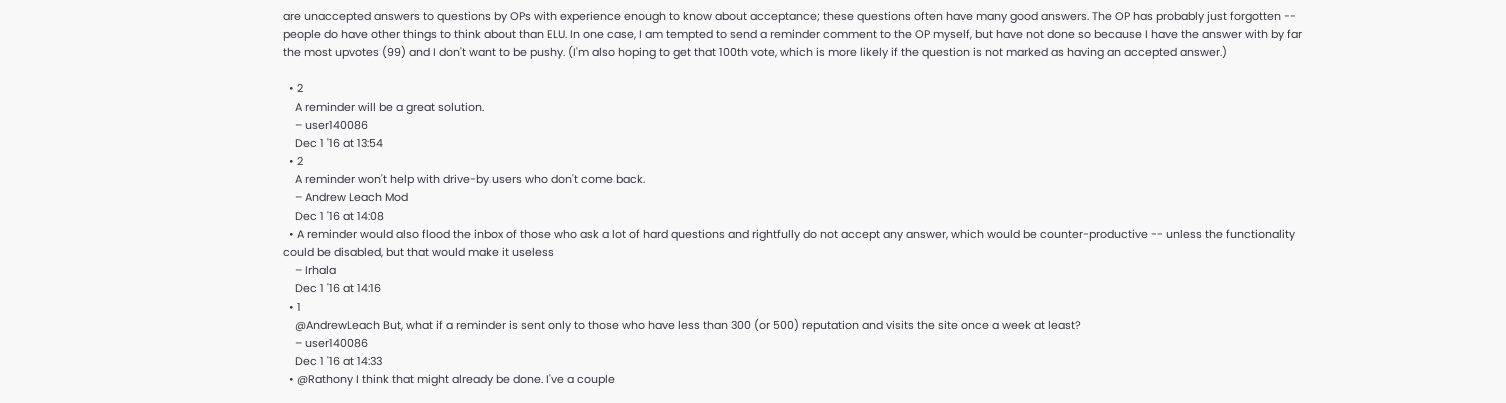are unaccepted answers to questions by OPs with experience enough to know about acceptance; these questions often have many good answers. The OP has probably just forgotten -- people do have other things to think about than ELU. In one case, I am tempted to send a reminder comment to the OP myself, but have not done so because I have the answer with by far the most upvotes (99) and I don't want to be pushy. (I'm also hoping to get that 100th vote, which is more likely if the question is not marked as having an accepted answer.)

  • 2
    A reminder will be a great solution.
    – user140086
    Dec 1 '16 at 13:54
  • 2
    A reminder won't help with drive-by users who don't come back.
    – Andrew Leach Mod
    Dec 1 '16 at 14:08
  • A reminder would also flood the inbox of those who ask a lot of hard questions and rightfully do not accept any answer, which would be counter-productive -- unless the functionality could be disabled, but that would make it useless
    – Irhala
    Dec 1 '16 at 14:16
  • 1
    @AndrewLeach But, what if a reminder is sent only to those who have less than 300 (or 500) reputation and visits the site once a week at least?
    – user140086
    Dec 1 '16 at 14:33
  • @Rathony I think that might already be done. I've a couple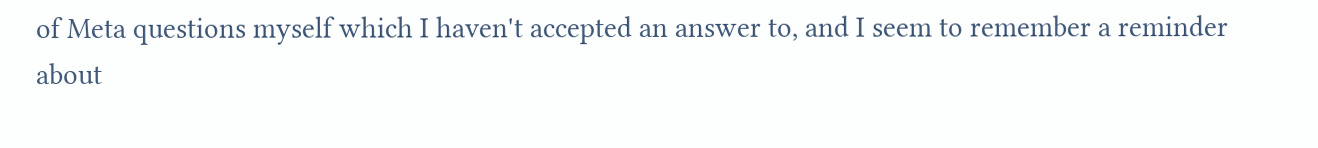of Meta questions myself which I haven't accepted an answer to, and I seem to remember a reminder about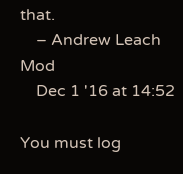that.
    – Andrew Leach Mod
    Dec 1 '16 at 14:52

You must log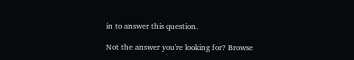in to answer this question.

Not the answer you're looking for? Browse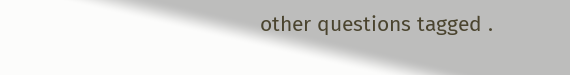other questions tagged .